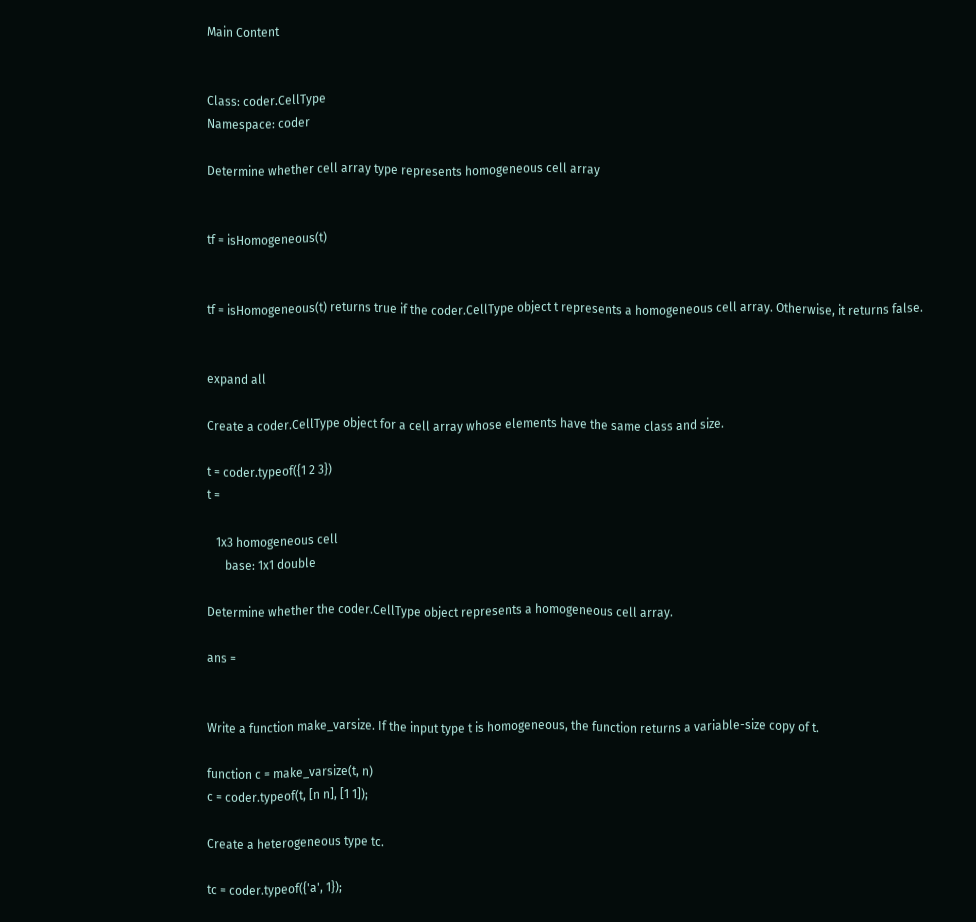Main Content


Class: coder.CellType
Namespace: coder

Determine whether cell array type represents homogeneous cell array


tf = isHomogeneous(t)


tf = isHomogeneous(t) returns true if the coder.CellType object t represents a homogeneous cell array. Otherwise, it returns false.


expand all

Create a coder.CellType object for a cell array whose elements have the same class and size.

t = coder.typeof({1 2 3})
t =

   1x3 homogeneous cell
      base: 1x1 double

Determine whether the coder.CellType object represents a homogeneous cell array.

ans =


Write a function make_varsize. If the input type t is homogeneous, the function returns a variable-size copy of t.

function c = make_varsize(t, n)
c = coder.typeof(t, [n n], [1 1]);

Create a heterogeneous type tc.

tc = coder.typeof({'a', 1});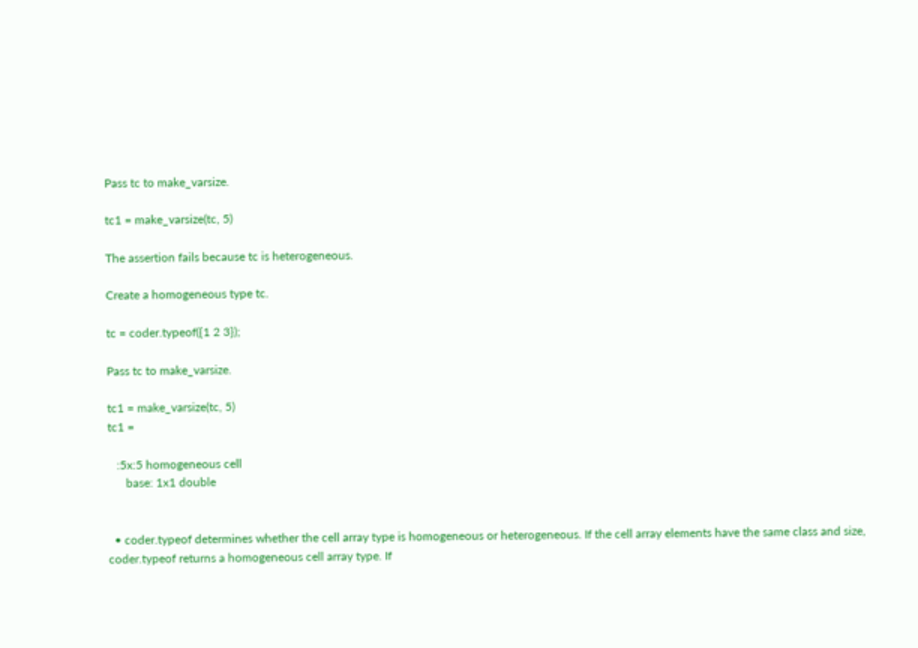Pass tc to make_varsize.

tc1 = make_varsize(tc, 5)

The assertion fails because tc is heterogeneous.

Create a homogeneous type tc.

tc = coder.typeof({1 2 3});

Pass tc to make_varsize.

tc1 = make_varsize(tc, 5)
tc1 =

   :5x:5 homogeneous cell
      base: 1x1 double


  • coder.typeof determines whether the cell array type is homogeneous or heterogeneous. If the cell array elements have the same class and size, coder.typeof returns a homogeneous cell array type. If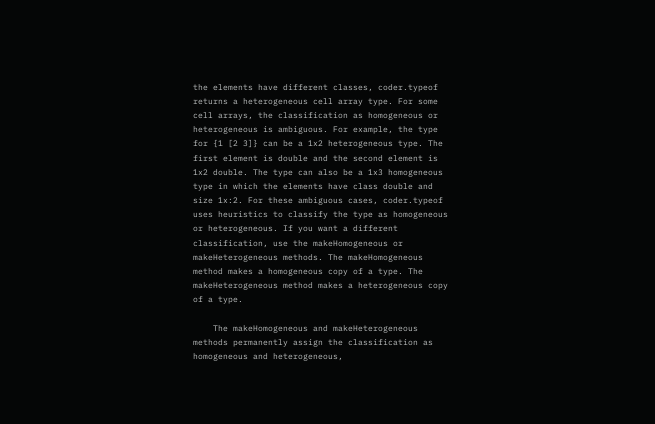the elements have different classes, coder.typeof returns a heterogeneous cell array type. For some cell arrays, the classification as homogeneous or heterogeneous is ambiguous. For example, the type for {1 [2 3]} can be a 1x2 heterogeneous type. The first element is double and the second element is 1x2 double. The type can also be a 1x3 homogeneous type in which the elements have class double and size 1x:2. For these ambiguous cases, coder.typeof uses heuristics to classify the type as homogeneous or heterogeneous. If you want a different classification, use the makeHomogeneous or makeHeterogeneous methods. The makeHomogeneous method makes a homogeneous copy of a type. The makeHeterogeneous method makes a heterogeneous copy of a type.

    The makeHomogeneous and makeHeterogeneous methods permanently assign the classification as homogeneous and heterogeneous,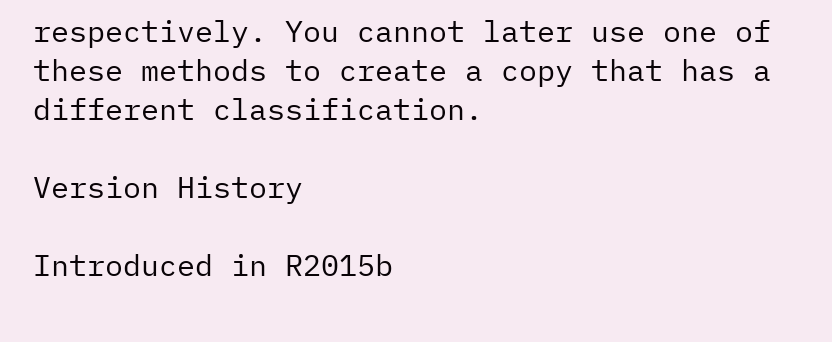respectively. You cannot later use one of these methods to create a copy that has a different classification.

Version History

Introduced in R2015b